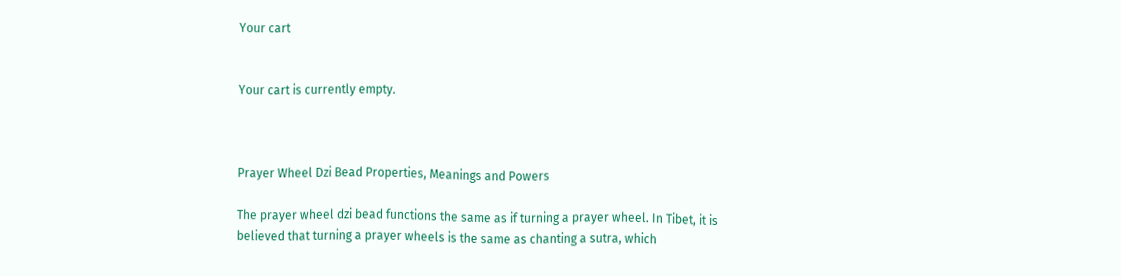Your cart


Your cart is currently empty.



Prayer Wheel Dzi Bead Properties, Meanings and Powers

The prayer wheel dzi bead functions the same as if turning a prayer wheel. In Tibet, it is believed that turning a prayer wheels is the same as chanting a sutra, which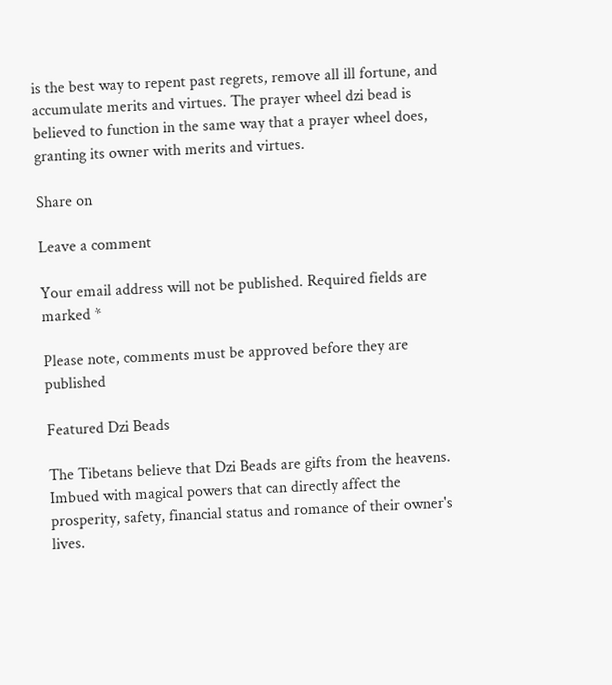is the best way to repent past regrets, remove all ill fortune, and accumulate merits and virtues. The prayer wheel dzi bead is believed to function in the same way that a prayer wheel does, granting its owner with merits and virtues.

Share on

Leave a comment

Your email address will not be published. Required fields are marked *

Please note, comments must be approved before they are published

Featured Dzi Beads

The Tibetans believe that Dzi Beads are gifts from the heavens. Imbued with magical powers that can directly affect the prosperity, safety, financial status and romance of their owner's lives.